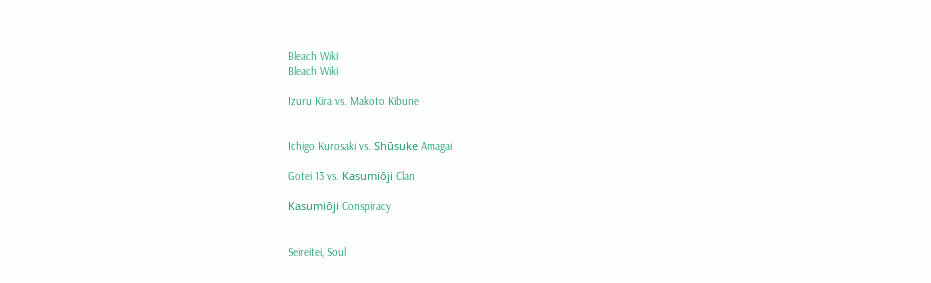Bleach Wiki
Bleach Wiki

Izuru Kira vs. Makoto Kibune


Ichigo Kurosaki vs. Shūsuke Amagai

Gotei 13 vs. Kasumiōji Clan

Kasumiōji Conspiracy


Seireitei, Soul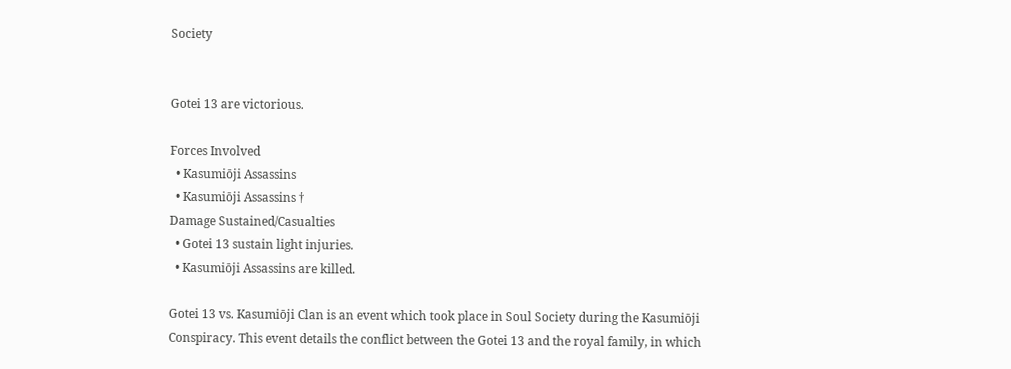Society


Gotei 13 are victorious.

Forces Involved
  • Kasumiōji Assassins
  • Kasumiōji Assassins †
Damage Sustained/Casualties
  • Gotei 13 sustain light injuries.
  • Kasumiōji Assassins are killed.

Gotei 13 vs. Kasumiōji Clan is an event which took place in Soul Society during the Kasumiōji Conspiracy. This event details the conflict between the Gotei 13 and the royal family, in which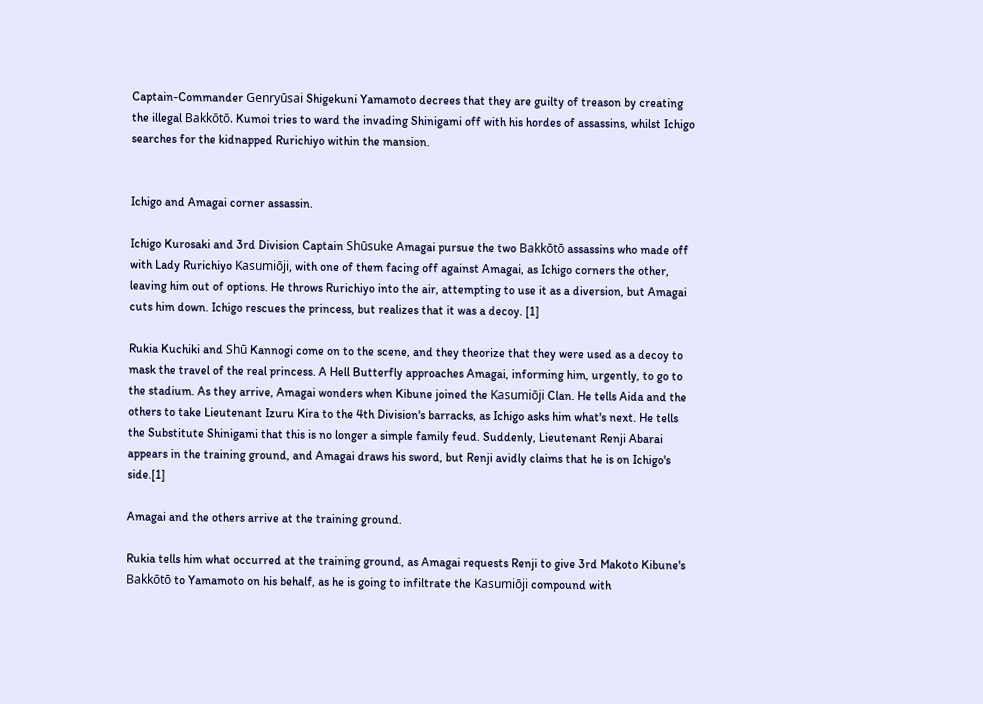Captain-Commander Genryūsai Shigekuni Yamamoto decrees that they are guilty of treason by creating the illegal Bakkōtō. Kumoi tries to ward the invading Shinigami off with his hordes of assassins, whilst Ichigo searches for the kidnapped Rurichiyo within the mansion.


Ichigo and Amagai corner assassin.

Ichigo Kurosaki and 3rd Division Captain Shūsuke Amagai pursue the two Bakkōtō assassins who made off with Lady Rurichiyo Kasumiōji, with one of them facing off against Amagai, as Ichigo corners the other, leaving him out of options. He throws Rurichiyo into the air, attempting to use it as a diversion, but Amagai cuts him down. Ichigo rescues the princess, but realizes that it was a decoy. [1]

Rukia Kuchiki and Shū Kannogi come on to the scene, and they theorize that they were used as a decoy to mask the travel of the real princess. A Hell Butterfly approaches Amagai, informing him, urgently, to go to the stadium. As they arrive, Amagai wonders when Kibune joined the Kasumiōji Clan. He tells Aida and the others to take Lieutenant Izuru Kira to the 4th Division's barracks, as Ichigo asks him what's next. He tells the Substitute Shinigami that this is no longer a simple family feud. Suddenly, Lieutenant Renji Abarai appears in the training ground, and Amagai draws his sword, but Renji avidly claims that he is on Ichigo's side.[1]

Amagai and the others arrive at the training ground.

Rukia tells him what occurred at the training ground, as Amagai requests Renji to give 3rd Makoto Kibune's Bakkōtō to Yamamoto on his behalf, as he is going to infiltrate the Kasumiōji compound with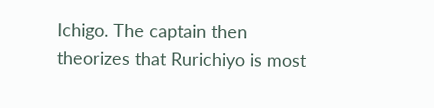Ichigo. The captain then theorizes that Rurichiyo is most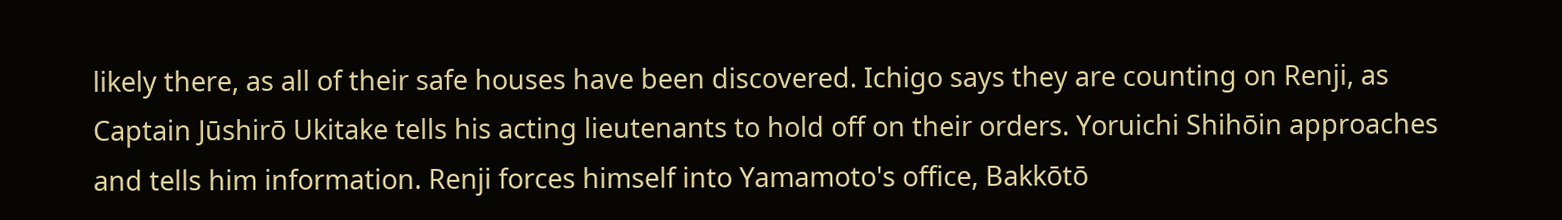likely there, as all of their safe houses have been discovered. Ichigo says they are counting on Renji, as Captain Jūshirō Ukitake tells his acting lieutenants to hold off on their orders. Yoruichi Shihōin approaches and tells him information. Renji forces himself into Yamamoto's office, Bakkōtō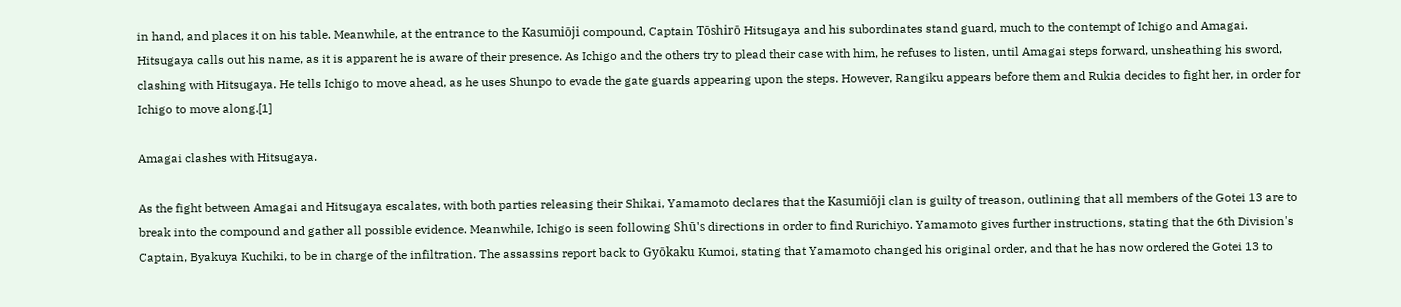in hand, and places it on his table. Meanwhile, at the entrance to the Kasumiōji compound, Captain Tōshirō Hitsugaya and his subordinates stand guard, much to the contempt of Ichigo and Amagai. Hitsugaya calls out his name, as it is apparent he is aware of their presence. As Ichigo and the others try to plead their case with him, he refuses to listen, until Amagai steps forward, unsheathing his sword, clashing with Hitsugaya. He tells Ichigo to move ahead, as he uses Shunpo to evade the gate guards appearing upon the steps. However, Rangiku appears before them and Rukia decides to fight her, in order for Ichigo to move along.[1]

Amagai clashes with Hitsugaya.

As the fight between Amagai and Hitsugaya escalates, with both parties releasing their Shikai, Yamamoto declares that the Kasumiōji clan is guilty of treason, outlining that all members of the Gotei 13 are to break into the compound and gather all possible evidence. Meanwhile, Ichigo is seen following Shū's directions in order to find Rurichiyo. Yamamoto gives further instructions, stating that the 6th Division's Captain, Byakuya Kuchiki, to be in charge of the infiltration. The assassins report back to Gyōkaku Kumoi, stating that Yamamoto changed his original order, and that he has now ordered the Gotei 13 to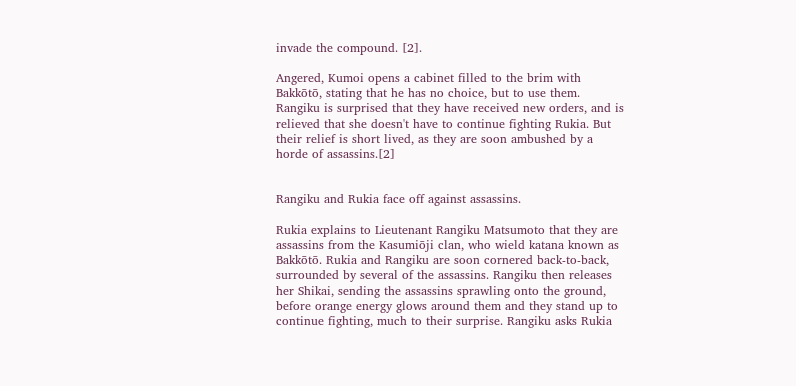invade the compound. [2].

Angered, Kumoi opens a cabinet filled to the brim with Bakkōtō, stating that he has no choice, but to use them. Rangiku is surprised that they have received new orders, and is relieved that she doesn't have to continue fighting Rukia. But their relief is short lived, as they are soon ambushed by a horde of assassins.[2]


Rangiku and Rukia face off against assassins.

Rukia explains to Lieutenant Rangiku Matsumoto that they are assassins from the Kasumiōji clan, who wield katana known as Bakkōtō. Rukia and Rangiku are soon cornered back-to-back, surrounded by several of the assassins. Rangiku then releases her Shikai, sending the assassins sprawling onto the ground, before orange energy glows around them and they stand up to continue fighting, much to their surprise. Rangiku asks Rukia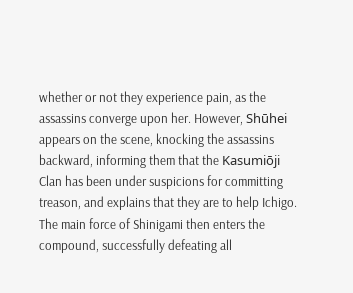whether or not they experience pain, as the assassins converge upon her. However, Shūhei appears on the scene, knocking the assassins backward, informing them that the Kasumiōji Clan has been under suspicions for committing treason, and explains that they are to help Ichigo. The main force of Shinigami then enters the compound, successfully defeating all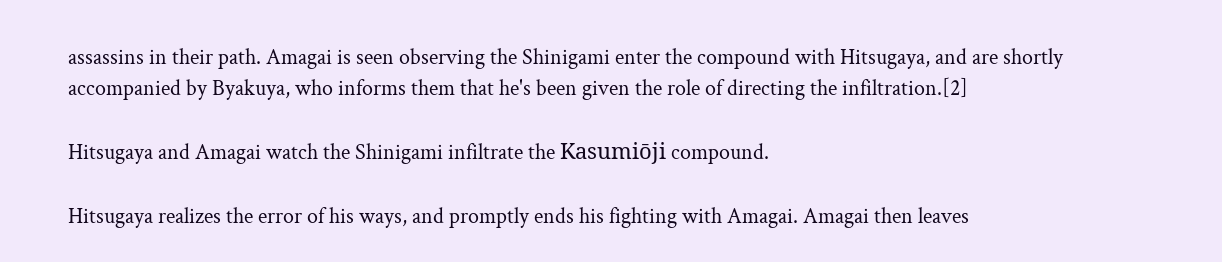assassins in their path. Amagai is seen observing the Shinigami enter the compound with Hitsugaya, and are shortly accompanied by Byakuya, who informs them that he's been given the role of directing the infiltration.[2]

Hitsugaya and Amagai watch the Shinigami infiltrate the Kasumiōji compound.

Hitsugaya realizes the error of his ways, and promptly ends his fighting with Amagai. Amagai then leaves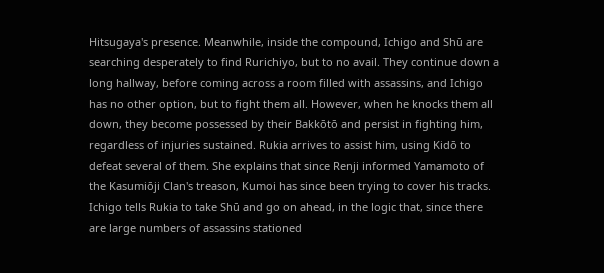Hitsugaya's presence. Meanwhile, inside the compound, Ichigo and Shū are searching desperately to find Rurichiyo, but to no avail. They continue down a long hallway, before coming across a room filled with assassins, and Ichigo has no other option, but to fight them all. However, when he knocks them all down, they become possessed by their Bakkōtō and persist in fighting him, regardless of injuries sustained. Rukia arrives to assist him, using Kidō to defeat several of them. She explains that since Renji informed Yamamoto of the Kasumiōji Clan's treason, Kumoi has since been trying to cover his tracks. Ichigo tells Rukia to take Shū and go on ahead, in the logic that, since there are large numbers of assassins stationed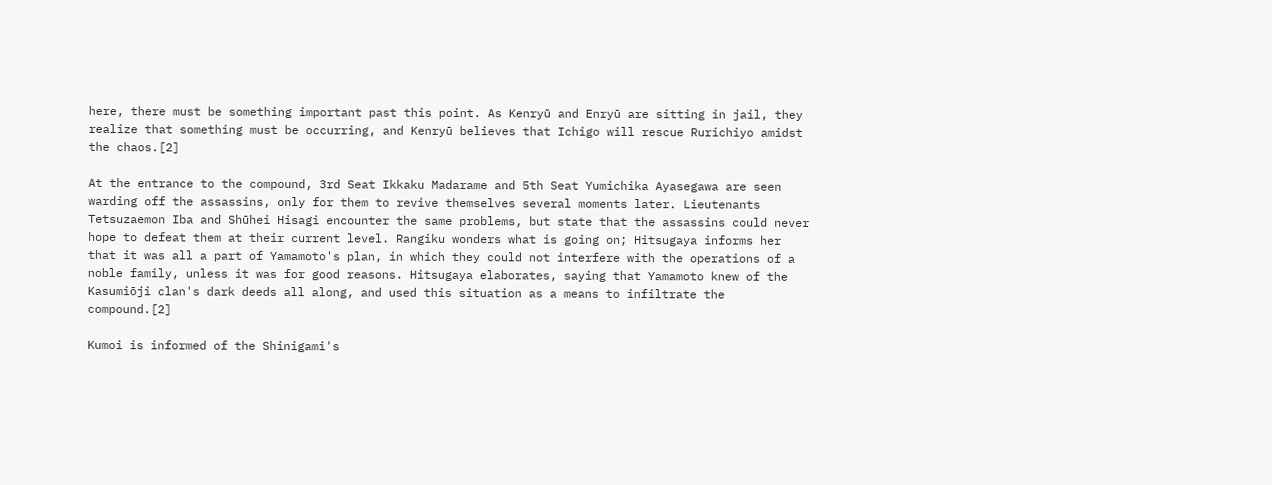here, there must be something important past this point. As Kenryū and Enryū are sitting in jail, they realize that something must be occurring, and Kenryū believes that Ichigo will rescue Rurichiyo amidst the chaos.[2]

At the entrance to the compound, 3rd Seat Ikkaku Madarame and 5th Seat Yumichika Ayasegawa are seen warding off the assassins, only for them to revive themselves several moments later. Lieutenants Tetsuzaemon Iba and Shūhei Hisagi encounter the same problems, but state that the assassins could never hope to defeat them at their current level. Rangiku wonders what is going on; Hitsugaya informs her that it was all a part of Yamamoto's plan, in which they could not interfere with the operations of a noble family, unless it was for good reasons. Hitsugaya elaborates, saying that Yamamoto knew of the Kasumiōji clan's dark deeds all along, and used this situation as a means to infiltrate the compound.[2]

Kumoi is informed of the Shinigami's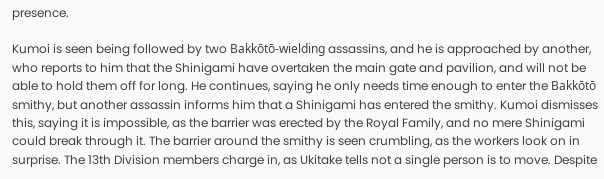presence.

Kumoi is seen being followed by two Bakkōtō-wielding assassins, and he is approached by another, who reports to him that the Shinigami have overtaken the main gate and pavilion, and will not be able to hold them off for long. He continues, saying he only needs time enough to enter the Bakkōtō smithy, but another assassin informs him that a Shinigami has entered the smithy. Kumoi dismisses this, saying it is impossible, as the barrier was erected by the Royal Family, and no mere Shinigami could break through it. The barrier around the smithy is seen crumbling, as the workers look on in surprise. The 13th Division members charge in, as Ukitake tells not a single person is to move. Despite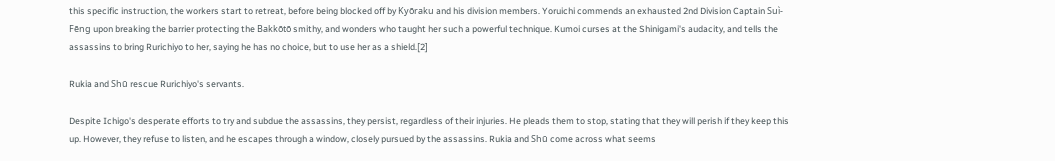this specific instruction, the workers start to retreat, before being blocked off by Kyōraku and his division members. Yoruichi commends an exhausted 2nd Division Captain Suì-Fēng upon breaking the barrier protecting the Bakkōtō smithy, and wonders who taught her such a powerful technique. Kumoi curses at the Shinigami's audacity, and tells the assassins to bring Rurichiyo to her, saying he has no choice, but to use her as a shield.[2]

Rukia and Shū rescue Rurichiyo's servants.

Despite Ichigo's desperate efforts to try and subdue the assassins, they persist, regardless of their injuries. He pleads them to stop, stating that they will perish if they keep this up. However, they refuse to listen, and he escapes through a window, closely pursued by the assassins. Rukia and Shū come across what seems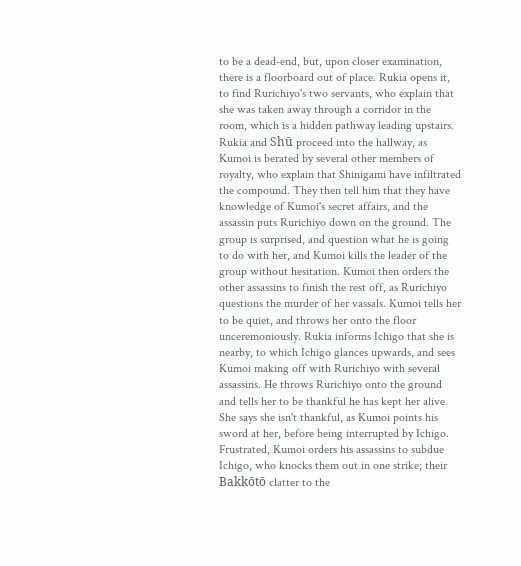to be a dead-end, but, upon closer examination, there is a floorboard out of place. Rukia opens it, to find Rurichiyo's two servants, who explain that she was taken away through a corridor in the room, which is a hidden pathway leading upstairs. Rukia and Shū proceed into the hallway, as Kumoi is berated by several other members of royalty, who explain that Shinigami have infiltrated the compound. They then tell him that they have knowledge of Kumoi's secret affairs, and the assassin puts Rurichiyo down on the ground. The group is surprised, and question what he is going to do with her, and Kumoi kills the leader of the group without hesitation. Kumoi then orders the other assassins to finish the rest off, as Rurichiyo questions the murder of her vassals. Kumoi tells her to be quiet, and throws her onto the floor unceremoniously. Rukia informs Ichigo that she is nearby, to which Ichigo glances upwards, and sees Kumoi making off with Rurichiyo with several assassins. He throws Rurichiyo onto the ground and tells her to be thankful he has kept her alive. She says she isn't thankful, as Kumoi points his sword at her, before being interrupted by Ichigo. Frustrated, Kumoi orders his assassins to subdue Ichigo, who knocks them out in one strike; their Bakkōtō clatter to the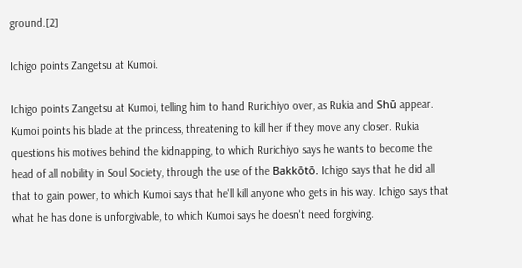ground.[2]

Ichigo points Zangetsu at Kumoi.

Ichigo points Zangetsu at Kumoi, telling him to hand Rurichiyo over, as Rukia and Shū appear. Kumoi points his blade at the princess, threatening to kill her if they move any closer. Rukia questions his motives behind the kidnapping, to which Rurichiyo says he wants to become the head of all nobility in Soul Society, through the use of the Bakkōtō. Ichigo says that he did all that to gain power, to which Kumoi says that he'll kill anyone who gets in his way. Ichigo says that what he has done is unforgivable, to which Kumoi says he doesn't need forgiving.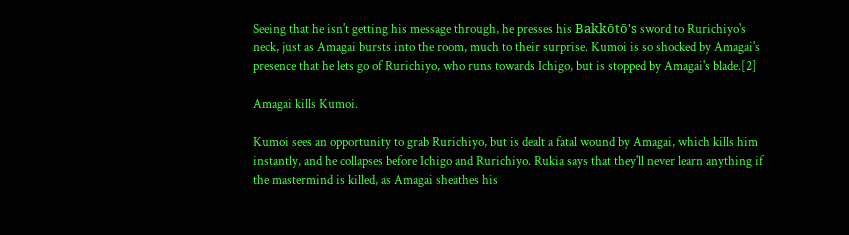Seeing that he isn't getting his message through, he presses his Bakkōtō's sword to Rurichiyo's neck, just as Amagai bursts into the room, much to their surprise. Kumoi is so shocked by Amagai's presence that he lets go of Rurichiyo, who runs towards Ichigo, but is stopped by Amagai's blade.[2]

Amagai kills Kumoi.

Kumoi sees an opportunity to grab Rurichiyo, but is dealt a fatal wound by Amagai, which kills him instantly, and he collapses before Ichigo and Rurichiyo. Rukia says that they'll never learn anything if the mastermind is killed, as Amagai sheathes his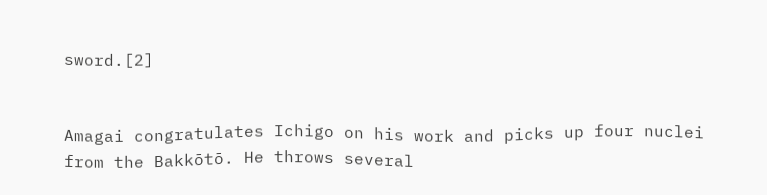sword.[2]


Amagai congratulates Ichigo on his work and picks up four nuclei from the Bakkōtō. He throws several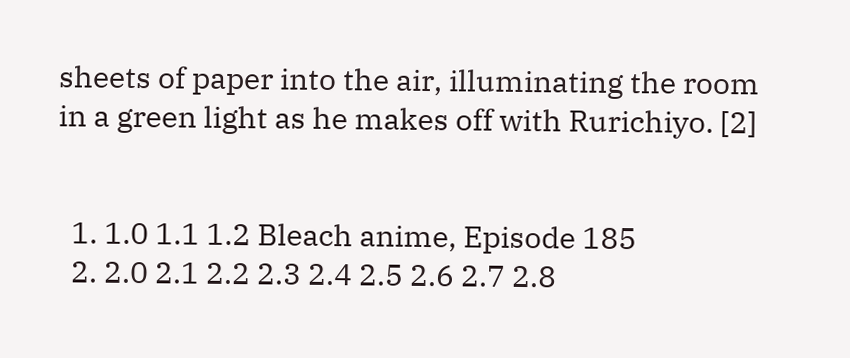sheets of paper into the air, illuminating the room in a green light as he makes off with Rurichiyo. [2]


  1. 1.0 1.1 1.2 Bleach anime, Episode 185
  2. 2.0 2.1 2.2 2.3 2.4 2.5 2.6 2.7 2.8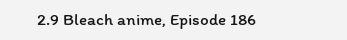2.9 Bleach anime, Episode 186